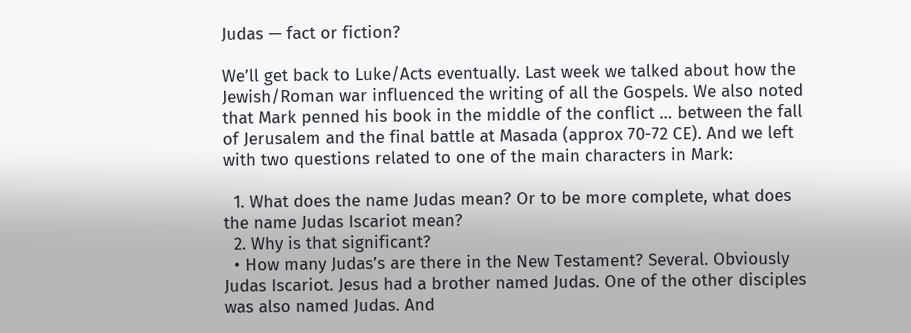Judas — fact or fiction?

We’ll get back to Luke/Acts eventually. Last week we talked about how the Jewish/Roman war influenced the writing of all the Gospels. We also noted that Mark penned his book in the middle of the conflict … between the fall of Jerusalem and the final battle at Masada (approx 70-72 CE). And we left with two questions related to one of the main characters in Mark:

  1. What does the name Judas mean? Or to be more complete, what does the name Judas Iscariot mean?
  2. Why is that significant?
  • How many Judas’s are there in the New Testament? Several. Obviously Judas Iscariot. Jesus had a brother named Judas. One of the other disciples was also named Judas. And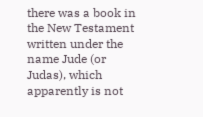there was a book in the New Testament written under the name Jude (or Judas), which apparently is not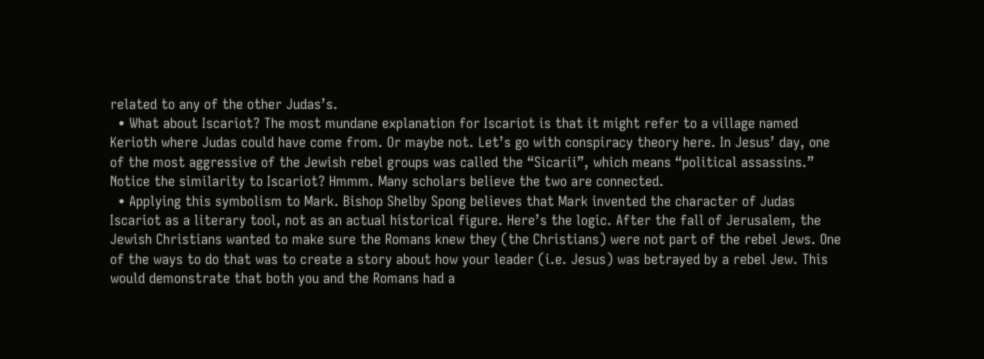related to any of the other Judas’s.
  • What about Iscariot? The most mundane explanation for Iscariot is that it might refer to a village named Kerioth where Judas could have come from. Or maybe not. Let’s go with conspiracy theory here. In Jesus’ day, one of the most aggressive of the Jewish rebel groups was called the “Sicarii”, which means “political assassins.” Notice the similarity to Iscariot? Hmmm. Many scholars believe the two are connected.
  • Applying this symbolism to Mark. Bishop Shelby Spong believes that Mark invented the character of Judas Iscariot as a literary tool, not as an actual historical figure. Here’s the logic. After the fall of Jerusalem, the Jewish Christians wanted to make sure the Romans knew they (the Christians) were not part of the rebel Jews. One of the ways to do that was to create a story about how your leader (i.e. Jesus) was betrayed by a rebel Jew. This would demonstrate that both you and the Romans had a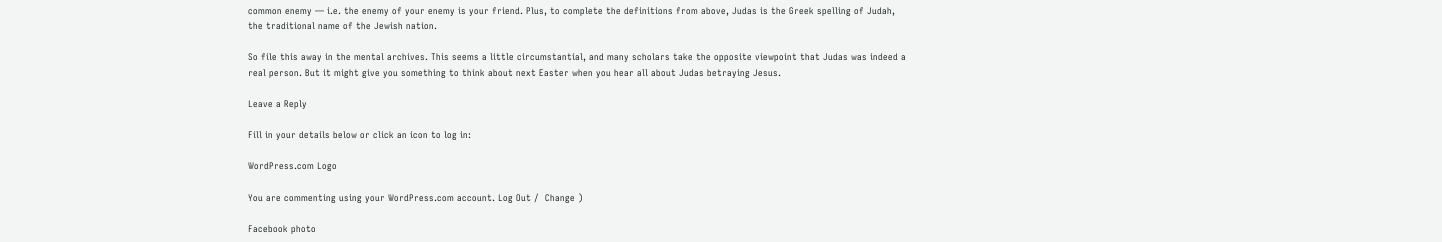common enemy — i.e. the enemy of your enemy is your friend. Plus, to complete the definitions from above, Judas is the Greek spelling of Judah, the traditional name of the Jewish nation.

So file this away in the mental archives. This seems a little circumstantial, and many scholars take the opposite viewpoint that Judas was indeed a real person. But it might give you something to think about next Easter when you hear all about Judas betraying Jesus.

Leave a Reply

Fill in your details below or click an icon to log in:

WordPress.com Logo

You are commenting using your WordPress.com account. Log Out /  Change )

Facebook photo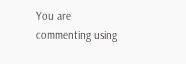You are commenting using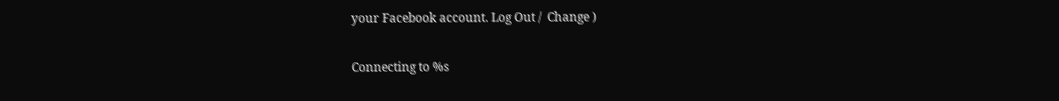your Facebook account. Log Out /  Change )

Connecting to %s